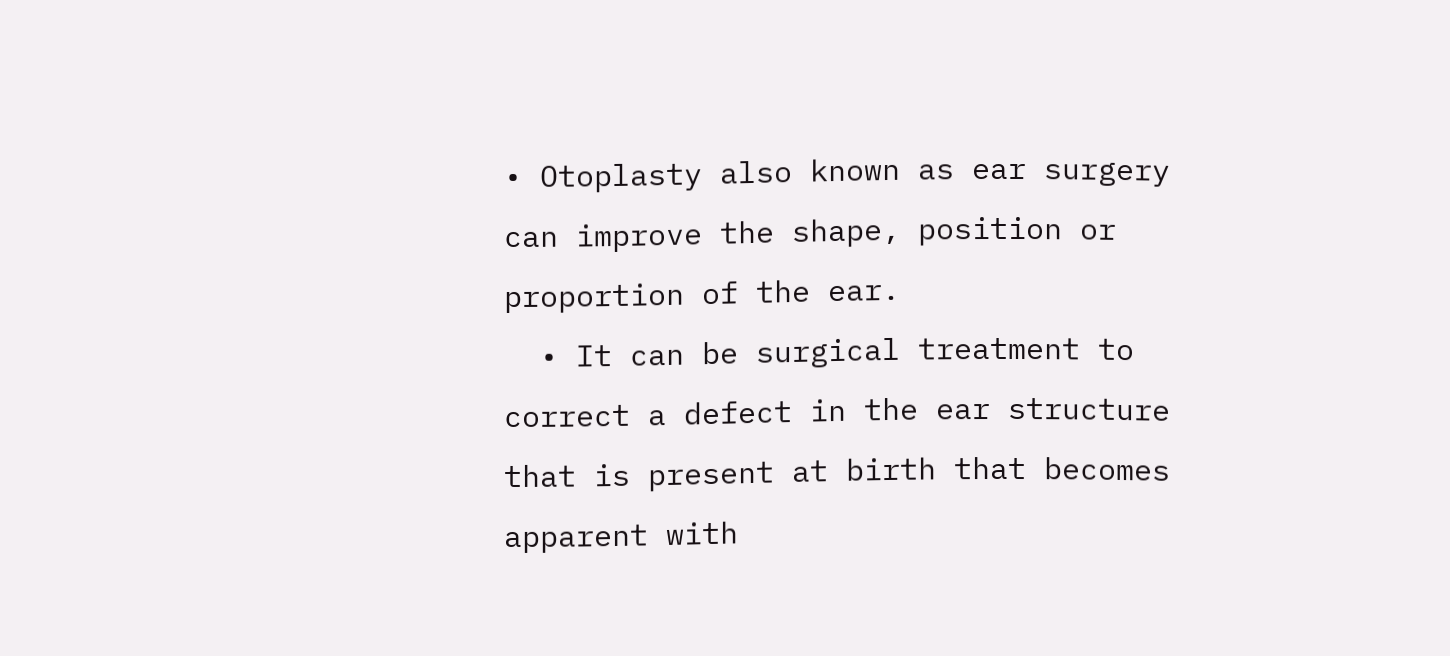• Otoplasty also known as ear surgery can improve the shape, position or proportion of the ear.
  • It can be surgical treatment to correct a defect in the ear structure that is present at birth that becomes apparent with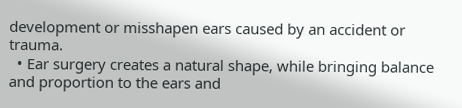development or misshapen ears caused by an accident or trauma.
  • Ear surgery creates a natural shape, while bringing balance and proportion to the ears and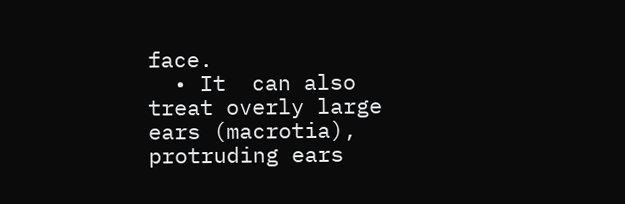face.
  • It  can also  treat overly large ears (macrotia), protruding ears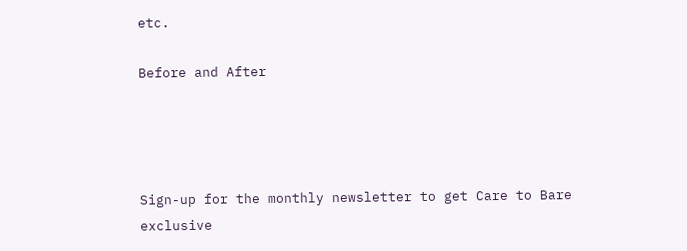etc.

Before and After




Sign-up for the monthly newsletter to get Care to Bare exclusive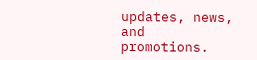updates, news, and promotions.